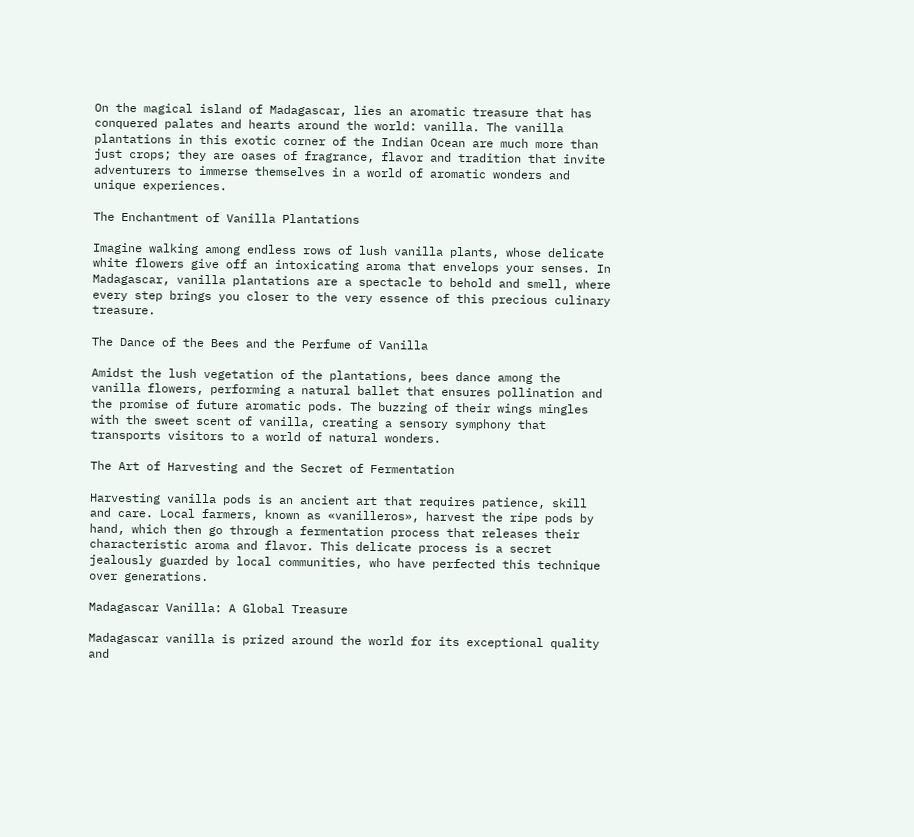On the magical island of Madagascar, lies an aromatic treasure that has conquered palates and hearts around the world: vanilla. The vanilla plantations in this exotic corner of the Indian Ocean are much more than just crops; they are oases of fragrance, flavor and tradition that invite adventurers to immerse themselves in a world of aromatic wonders and unique experiences.

The Enchantment of Vanilla Plantations

Imagine walking among endless rows of lush vanilla plants, whose delicate white flowers give off an intoxicating aroma that envelops your senses. In Madagascar, vanilla plantations are a spectacle to behold and smell, where every step brings you closer to the very essence of this precious culinary treasure.

The Dance of the Bees and the Perfume of Vanilla

Amidst the lush vegetation of the plantations, bees dance among the vanilla flowers, performing a natural ballet that ensures pollination and the promise of future aromatic pods. The buzzing of their wings mingles with the sweet scent of vanilla, creating a sensory symphony that transports visitors to a world of natural wonders.

The Art of Harvesting and the Secret of Fermentation

Harvesting vanilla pods is an ancient art that requires patience, skill and care. Local farmers, known as «vanilleros», harvest the ripe pods by hand, which then go through a fermentation process that releases their characteristic aroma and flavor. This delicate process is a secret jealously guarded by local communities, who have perfected this technique over generations.

Madagascar Vanilla: A Global Treasure

Madagascar vanilla is prized around the world for its exceptional quality and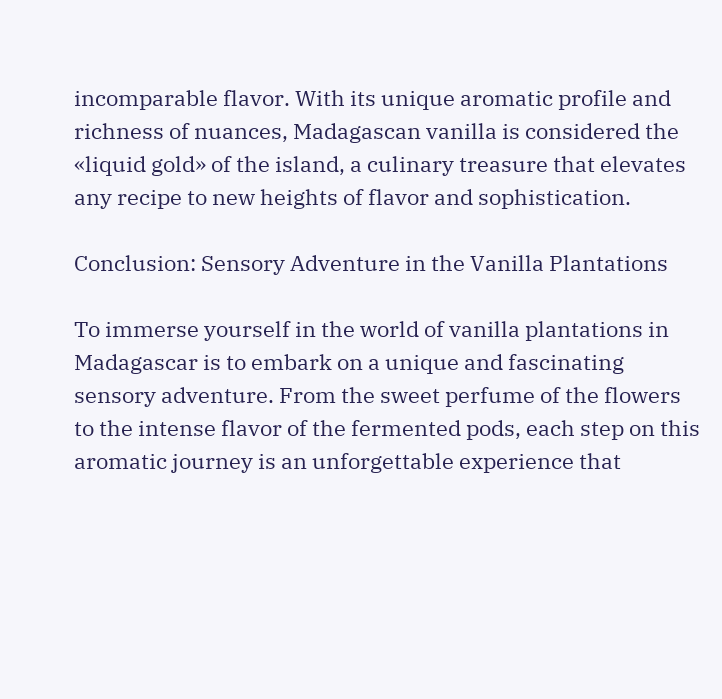incomparable flavor. With its unique aromatic profile and richness of nuances, Madagascan vanilla is considered the «liquid gold» of the island, a culinary treasure that elevates any recipe to new heights of flavor and sophistication.

Conclusion: Sensory Adventure in the Vanilla Plantations

To immerse yourself in the world of vanilla plantations in Madagascar is to embark on a unique and fascinating sensory adventure. From the sweet perfume of the flowers to the intense flavor of the fermented pods, each step on this aromatic journey is an unforgettable experience that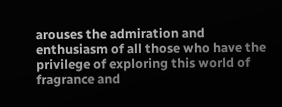arouses the admiration and enthusiasm of all those who have the privilege of exploring this world of fragrance and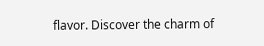flavor. Discover the charm of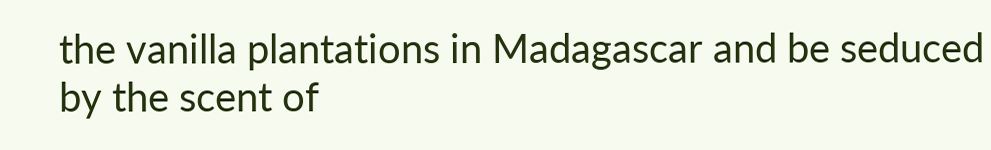the vanilla plantations in Madagascar and be seduced by the scent of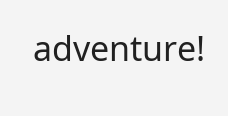adventure!